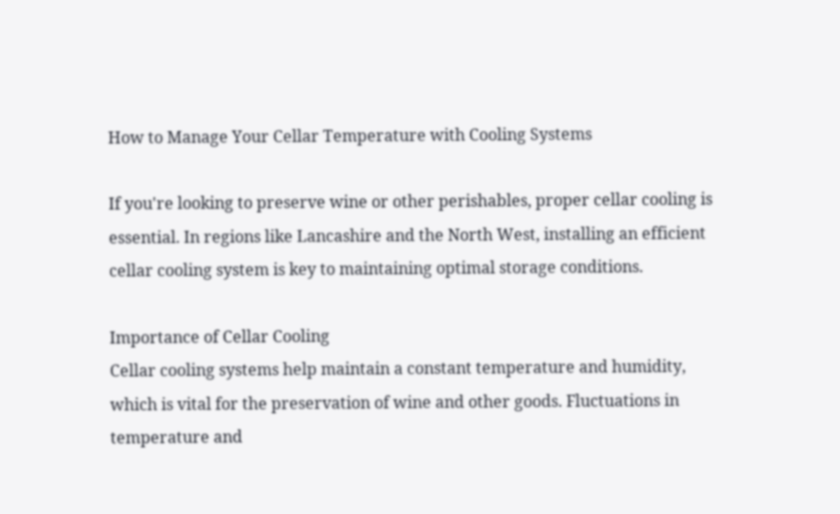How to Manage Your Cellar Temperature with Cooling Systems

If you're looking to preserve wine or other perishables, proper cellar cooling is essential. In regions like Lancashire and the North West, installing an efficient cellar cooling system is key to maintaining optimal storage conditions.

Importance of Cellar Cooling
Cellar cooling systems help maintain a constant temperature and humidity, which is vital for the preservation of wine and other goods. Fluctuations in temperature and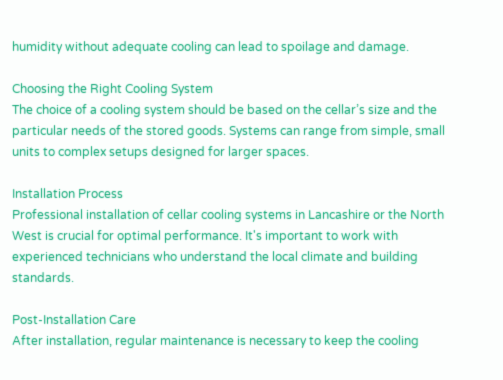humidity without adequate cooling can lead to spoilage and damage.

Choosing the Right Cooling System
The choice of a cooling system should be based on the cellar’s size and the particular needs of the stored goods. Systems can range from simple, small units to complex setups designed for larger spaces.

Installation Process
Professional installation of cellar cooling systems in Lancashire or the North West is crucial for optimal performance. It's important to work with experienced technicians who understand the local climate and building standards.

Post-Installation Care
After installation, regular maintenance is necessary to keep the cooling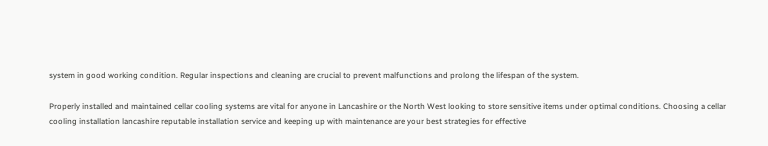system in good working condition. Regular inspections and cleaning are crucial to prevent malfunctions and prolong the lifespan of the system.

Properly installed and maintained cellar cooling systems are vital for anyone in Lancashire or the North West looking to store sensitive items under optimal conditions. Choosing a cellar cooling installation lancashire reputable installation service and keeping up with maintenance are your best strategies for effective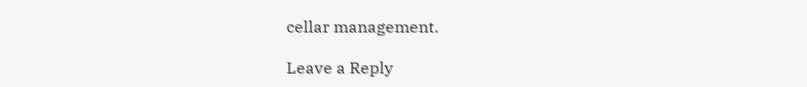cellar management.

Leave a Reply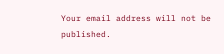Your email address will not be published.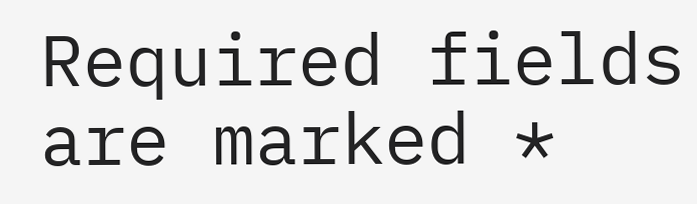Required fields are marked *